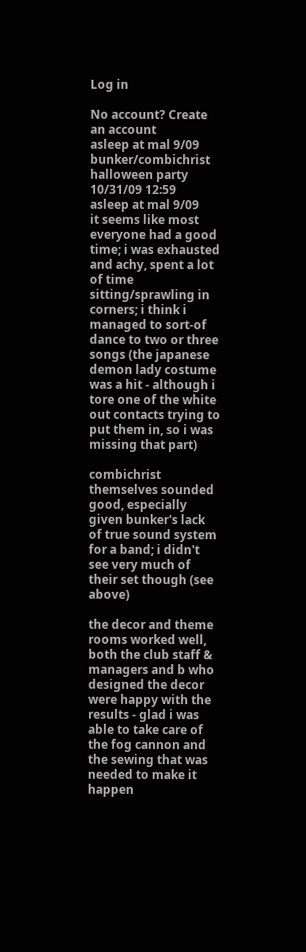Log in

No account? Create an account
asleep at mal 9/09
bunker/combichrist halloween party
10/31/09 12:59
asleep at mal 9/09
it seems like most everyone had a good time; i was exhausted and achy, spent a lot of time sitting/sprawling in corners; i think i managed to sort-of dance to two or three songs (the japanese demon lady costume was a hit - although i tore one of the white out contacts trying to put them in, so i was missing that part)

combichrist themselves sounded good, especially given bunker's lack of true sound system for a band; i didn't see very much of their set though (see above)

the decor and theme rooms worked well, both the club staff & managers and b who designed the decor were happy with the results - glad i was able to take care of the fog cannon and the sewing that was needed to make it happen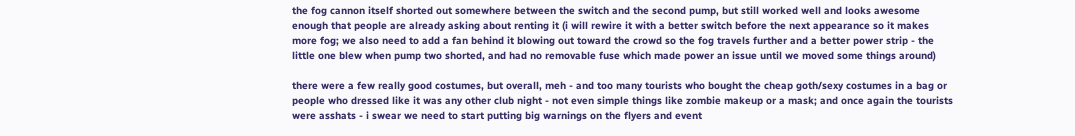the fog cannon itself shorted out somewhere between the switch and the second pump, but still worked well and looks awesome enough that people are already asking about renting it (i will rewire it with a better switch before the next appearance so it makes more fog; we also need to add a fan behind it blowing out toward the crowd so the fog travels further and a better power strip - the little one blew when pump two shorted, and had no removable fuse which made power an issue until we moved some things around)

there were a few really good costumes, but overall, meh - and too many tourists who bought the cheap goth/sexy costumes in a bag or people who dressed like it was any other club night - not even simple things like zombie makeup or a mask; and once again the tourists were asshats - i swear we need to start putting big warnings on the flyers and event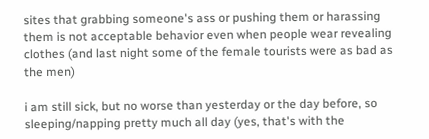sites that grabbing someone's ass or pushing them or harassing them is not acceptable behavior even when people wear revealing clothes (and last night some of the female tourists were as bad as the men)

i am still sick, but no worse than yesterday or the day before, so sleeping/napping pretty much all day (yes, that's with the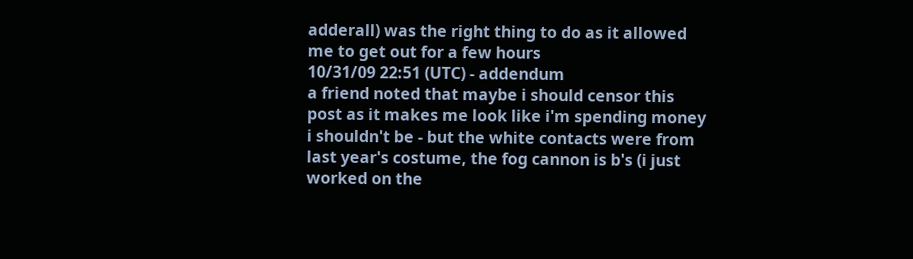adderall) was the right thing to do as it allowed me to get out for a few hours
10/31/09 22:51 (UTC) - addendum
a friend noted that maybe i should censor this post as it makes me look like i'm spending money i shouldn't be - but the white contacts were from last year's costume, the fog cannon is b's (i just worked on the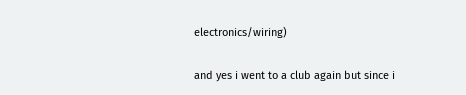electronics/wiring)

and yes i went to a club again but since i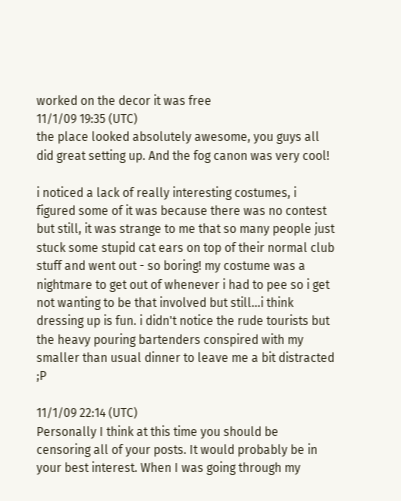worked on the decor it was free
11/1/09 19:35 (UTC)
the place looked absolutely awesome, you guys all did great setting up. And the fog canon was very cool!

i noticed a lack of really interesting costumes, i figured some of it was because there was no contest but still, it was strange to me that so many people just stuck some stupid cat ears on top of their normal club stuff and went out - so boring! my costume was a nightmare to get out of whenever i had to pee so i get not wanting to be that involved but still...i think dressing up is fun. i didn't notice the rude tourists but the heavy pouring bartenders conspired with my smaller than usual dinner to leave me a bit distracted ;P

11/1/09 22:14 (UTC)
Personally I think at this time you should be censoring all of your posts. It would probably be in your best interest. When I was going through my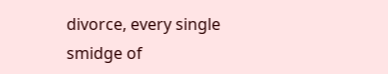divorce, every single smidge of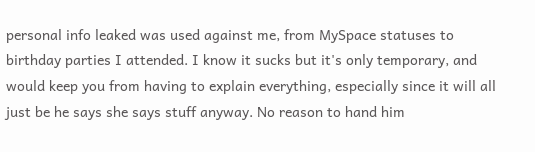personal info leaked was used against me, from MySpace statuses to birthday parties I attended. I know it sucks but it's only temporary, and would keep you from having to explain everything, especially since it will all just be he says she says stuff anyway. No reason to hand him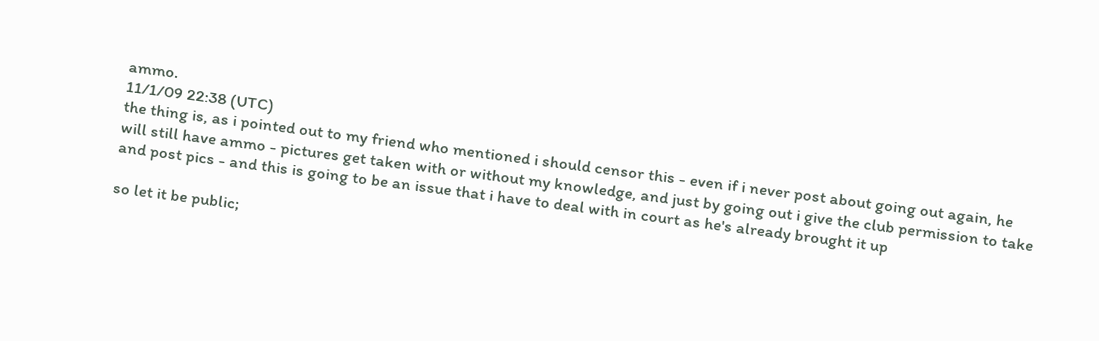ammo.
11/1/09 22:38 (UTC)
the thing is, as i pointed out to my friend who mentioned i should censor this - even if i never post about going out again, he will still have ammo - pictures get taken with or without my knowledge, and just by going out i give the club permission to take and post pics - and this is going to be an issue that i have to deal with in court as he's already brought it up

so let it be public;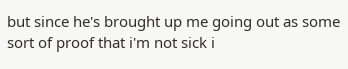but since he's brought up me going out as some sort of proof that i'm not sick i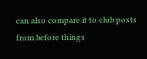can also compare it to club posts from before things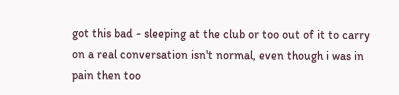got this bad - sleeping at the club or too out of it to carry on a real conversation isn't normal, even though i was in pain then too